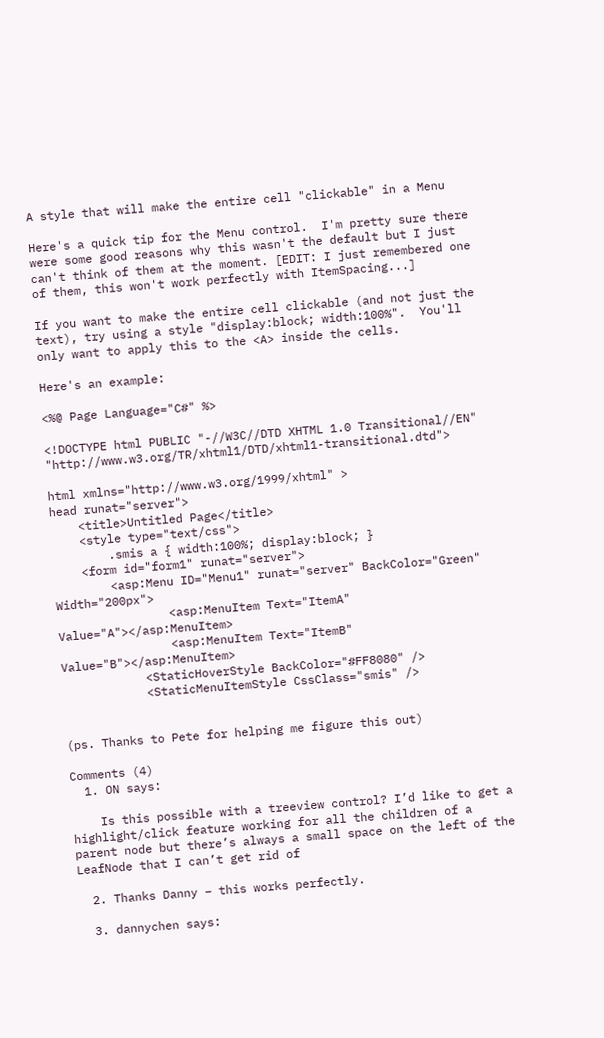A style that will make the entire cell "clickable" in a Menu

Here's a quick tip for the Menu control.  I'm pretty sure there were some good reasons why this wasn't the default but I just can't think of them at the moment. [EDIT: I just remembered one of them, this won't work perfectly with ItemSpacing...]

If you want to make the entire cell clickable (and not just the text), try using a style "display:block; width:100%".  You'll only want to apply this to the <A> inside the cells.

Here's an example:

<%@ Page Language="C#" %>

<!DOCTYPE html PUBLIC "-//W3C//DTD XHTML 1.0 Transitional//EN" "http://www.w3.org/TR/xhtml1/DTD/xhtml1-transitional.dtd">

html xmlns="http://www.w3.org/1999/xhtml" >
head runat="server">
    <title>Untitled Page</title>
    <style type="text/css">
        .smis a { width:100%; display:block; }
    <form id="form1" runat="server">
        <asp:Menu ID="Menu1" runat="server" BackColor="Green" Width="200px">
                <asp:MenuItem Text="ItemA" Value="A"></asp:MenuItem>
                <asp:MenuItem Text="ItemB" Value="B"></asp:MenuItem>
            <StaticHoverStyle BackColor="#FF8080" />
            <StaticMenuItemStyle CssClass="smis" />


(ps. Thanks to Pete for helping me figure this out)

Comments (4)
  1. ON says:

    Is this possible with a treeview control? I’d like to get a highlight/click feature working for all the children of a parent node but there’s always a small space on the left of the LeafNode that I can’t get rid of

  2. Thanks Danny – this works perfectly.

  3. dannychen says: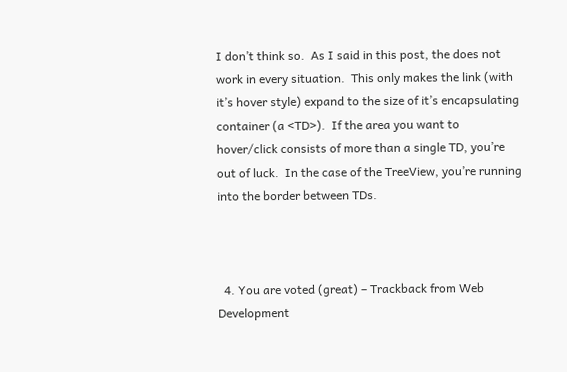I don’t think so.  As I said in this post, the does not work in every situation.  This only makes the link (with it’s hover style) expand to the size of it’s encapsulating container (a <TD>).  If the area you want to hover/click consists of more than a single TD, you’re out of luck.  In the case of the TreeView, you’re running into the border between TDs.



  4. You are voted (great) – Trackback from Web Development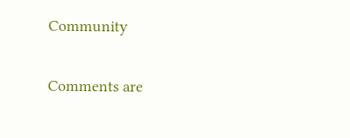Community

Comments are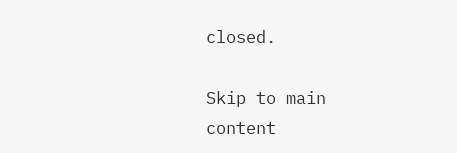closed.

Skip to main content